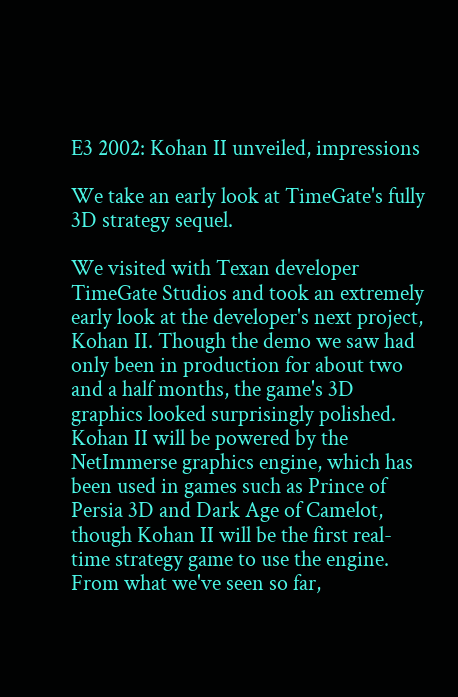E3 2002: Kohan II unveiled, impressions

We take an early look at TimeGate's fully 3D strategy sequel.

We visited with Texan developer TimeGate Studios and took an extremely early look at the developer's next project, Kohan II. Though the demo we saw had only been in production for about two and a half months, the game's 3D graphics looked surprisingly polished. Kohan II will be powered by the NetImmerse graphics engine, which has been used in games such as Prince of Persia 3D and Dark Age of Camelot, though Kohan II will be the first real-time strategy game to use the engine. From what we've seen so far,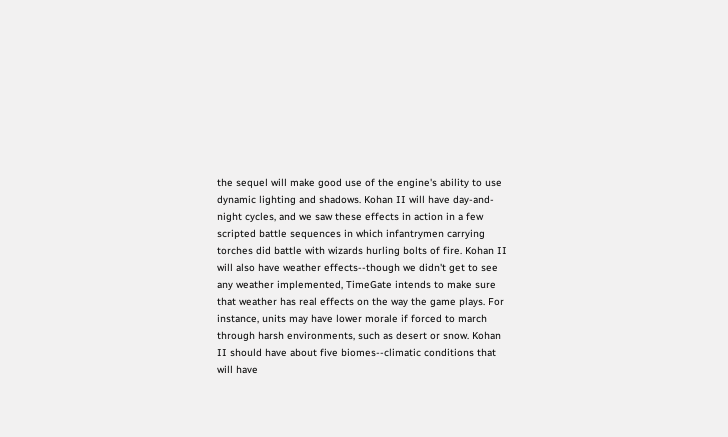the sequel will make good use of the engine's ability to use dynamic lighting and shadows. Kohan II will have day-and-night cycles, and we saw these effects in action in a few scripted battle sequences in which infantrymen carrying torches did battle with wizards hurling bolts of fire. Kohan II will also have weather effects--though we didn't get to see any weather implemented, TimeGate intends to make sure that weather has real effects on the way the game plays. For instance, units may have lower morale if forced to march through harsh environments, such as desert or snow. Kohan II should have about five biomes--climatic conditions that will have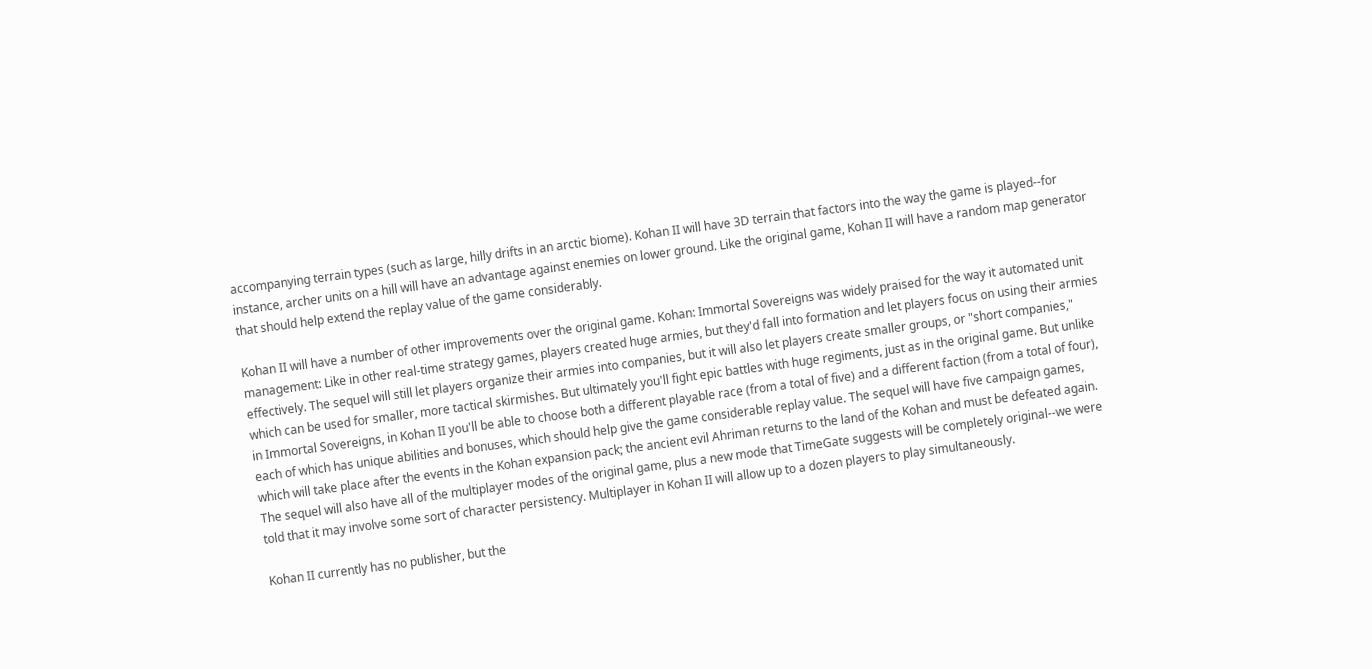accompanying terrain types (such as large, hilly drifts in an arctic biome). Kohan II will have 3D terrain that factors into the way the game is played--for instance, archer units on a hill will have an advantage against enemies on lower ground. Like the original game, Kohan II will have a random map generator that should help extend the replay value of the game considerably.

Kohan II will have a number of other improvements over the original game. Kohan: Immortal Sovereigns was widely praised for the way it automated unit management: Like in other real-time strategy games, players created huge armies, but they'd fall into formation and let players focus on using their armies effectively. The sequel will still let players organize their armies into companies, but it will also let players create smaller groups, or "short companies," which can be used for smaller, more tactical skirmishes. But ultimately you'll fight epic battles with huge regiments, just as in the original game. But unlike in Immortal Sovereigns, in Kohan II you'll be able to choose both a different playable race (from a total of five) and a different faction (from a total of four), each of which has unique abilities and bonuses, which should help give the game considerable replay value. The sequel will have five campaign games, which will take place after the events in the Kohan expansion pack; the ancient evil Ahriman returns to the land of the Kohan and must be defeated again. The sequel will also have all of the multiplayer modes of the original game, plus a new mode that TimeGate suggests will be completely original--we were told that it may involve some sort of character persistency. Multiplayer in Kohan II will allow up to a dozen players to play simultaneously.

Kohan II currently has no publisher, but the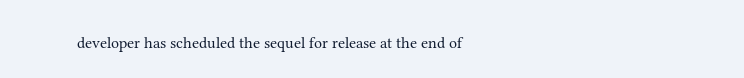developer has scheduled the sequel for release at the end of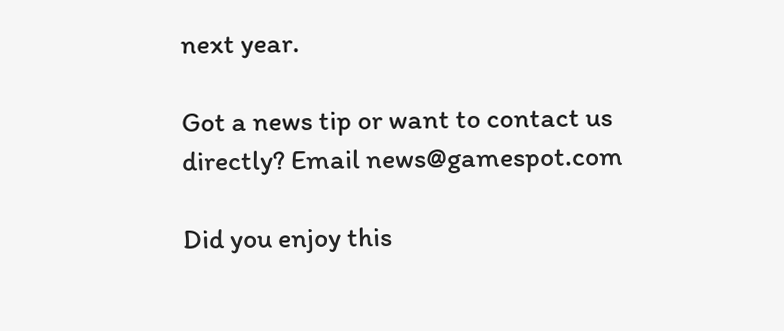next year.

Got a news tip or want to contact us directly? Email news@gamespot.com

Did you enjoy this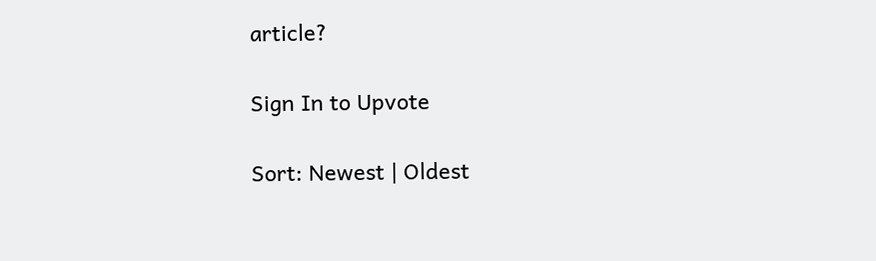article?

Sign In to Upvote

Sort: Newest | Oldest